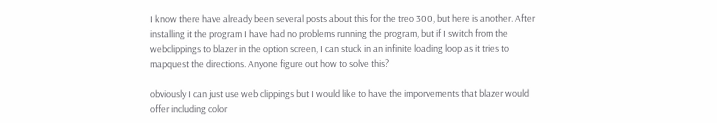I know there have already been several posts about this for the treo 300, but here is another. After installing it the program I have had no problems running the program, but if I switch from the webclippings to blazer in the option screen, I can stuck in an infinite loading loop as it tries to mapquest the directions. Anyone figure out how to solve this?

obviously I can just use web clippings but I would like to have the imporvements that blazer would offer including color